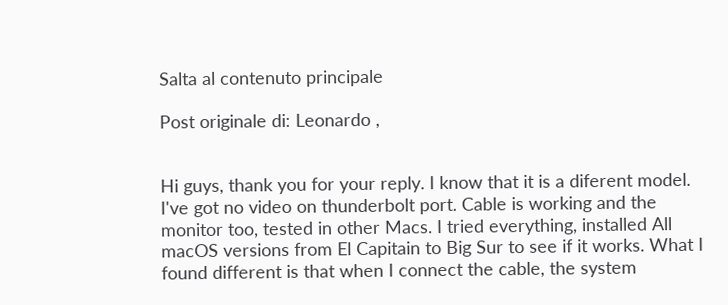Salta al contenuto principale

Post originale di: Leonardo ,


Hi guys, thank you for your reply. I know that it is a diferent model. I've got no video on thunderbolt port. Cable is working and the monitor too, tested in other Macs. I tried everything, installed All macOS versions from El Capitain to Big Sur to see if it works. What I found different is that when I connect the cable, the system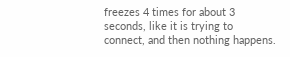freezes 4 times for about 3 seconds, like it is trying to connect, and then nothing happens.